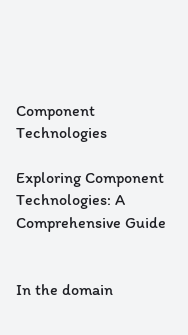Component Technologies

Exploring Component Technologies: A Comprehensive Guide


In the domain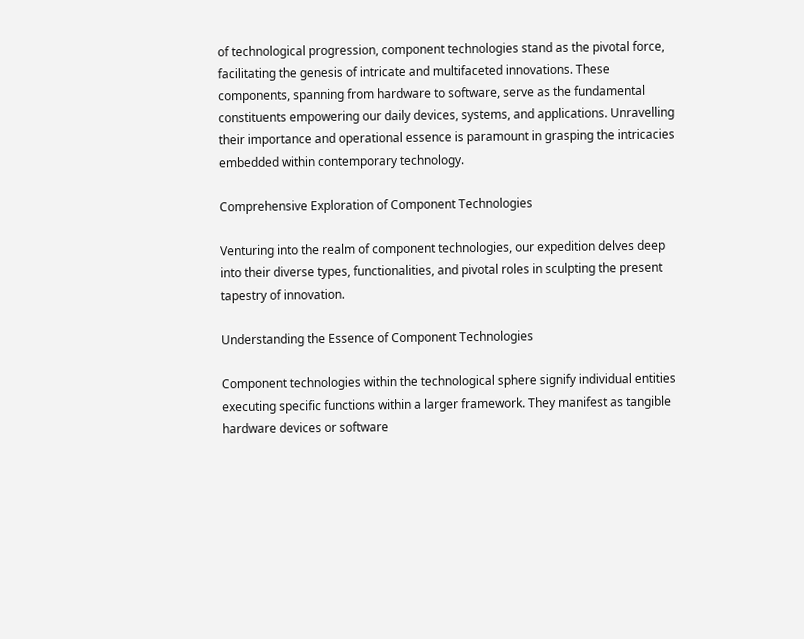of technological progression, component technologies stand as the pivotal force, facilitating the genesis of intricate and multifaceted innovations. These components, spanning from hardware to software, serve as the fundamental constituents empowering our daily devices, systems, and applications. Unravelling their importance and operational essence is paramount in grasping the intricacies embedded within contemporary technology.

Comprehensive Exploration of Component Technologies

Venturing into the realm of component technologies, our expedition delves deep into their diverse types, functionalities, and pivotal roles in sculpting the present tapestry of innovation.

Understanding the Essence of Component Technologies

Component technologies within the technological sphere signify individual entities executing specific functions within a larger framework. They manifest as tangible hardware devices or software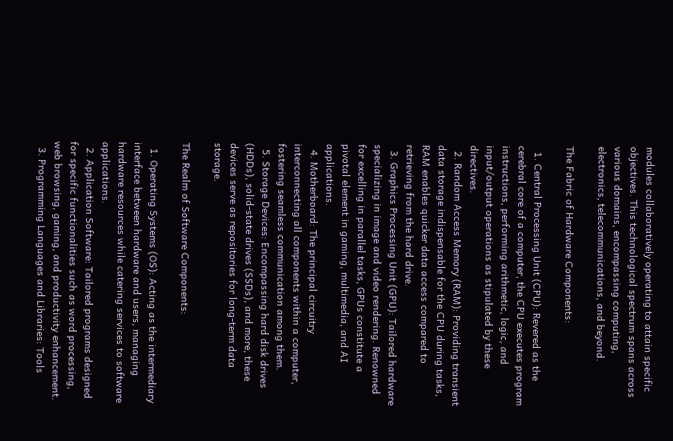modules collaboratively operating to attain specific objectives. This technological spectrum spans across various domains, encompassing computing, electronics, telecommunications, and beyond.

The Fabric of Hardware Components:

  1. Central Processing Unit (CPU): Revered as the cerebral core of a computer, the CPU executes program instructions, performing arithmetic, logic, and input/output operations as stipulated by these directives.
  2. Random Access Memory (RAM): Providing transient data storage indispensable for the CPU during tasks, RAM enables quicker data access compared to retrieving from the hard drive.
  3. Graphics Processing Unit (GPU): Tailored hardware specializing in image and video rendering. Renowned for excelling in parallel tasks, GPUs constitute a pivotal element in gaming, multimedia, and AI applications.
  4. Motherboard: The principal circuitry interconnecting all components within a computer, fostering seamless communication among them.
  5. Storage Devices: Encompassing hard disk drives (HDDs), solid-state drives (SSDs), and more, these devices serve as repositories for long-term data storage.

The Realm of Software Components:

  1. Operating Systems (OS): Acting as the intermediary interface between hardware and users, managing hardware resources while catering services to software applications.
  2. Application Software: Tailored programs designed for specific functionalities such as word processing, web browsing, gaming, and productivity enhancement.
  3. Programming Languages and Libraries: Tools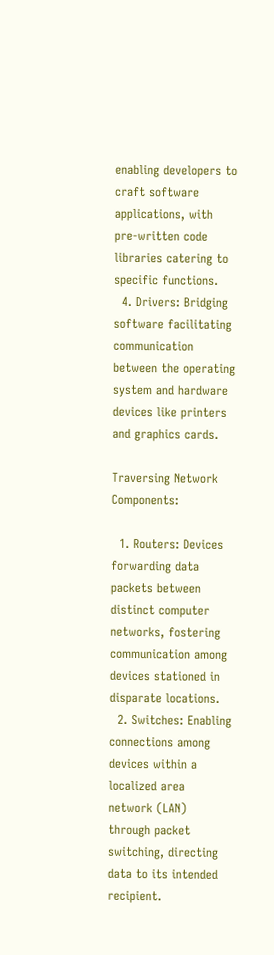enabling developers to craft software applications, with pre-written code libraries catering to specific functions.
  4. Drivers: Bridging software facilitating communication between the operating system and hardware devices like printers and graphics cards.

Traversing Network Components:

  1. Routers: Devices forwarding data packets between distinct computer networks, fostering communication among devices stationed in disparate locations.
  2. Switches: Enabling connections among devices within a localized area network (LAN) through packet switching, directing data to its intended recipient.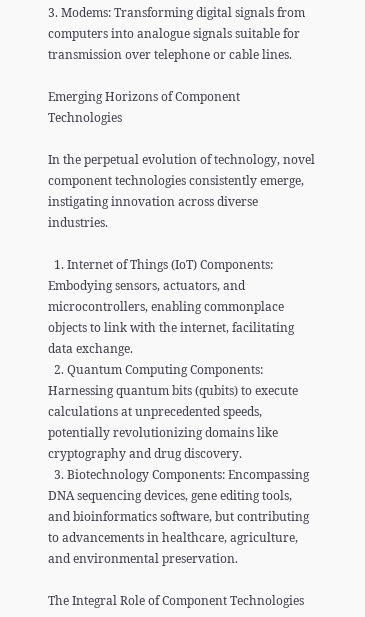3. Modems: Transforming digital signals from computers into analogue signals suitable for transmission over telephone or cable lines.

Emerging Horizons of Component Technologies

In the perpetual evolution of technology, novel component technologies consistently emerge, instigating innovation across diverse industries.

  1. Internet of Things (IoT) Components: Embodying sensors, actuators, and microcontrollers, enabling commonplace objects to link with the internet, facilitating data exchange.
  2. Quantum Computing Components: Harnessing quantum bits (qubits) to execute calculations at unprecedented speeds, potentially revolutionizing domains like cryptography and drug discovery.
  3. Biotechnology Components: Encompassing DNA sequencing devices, gene editing tools, and bioinformatics software, but contributing to advancements in healthcare, agriculture, and environmental preservation.

The Integral Role of Component Technologies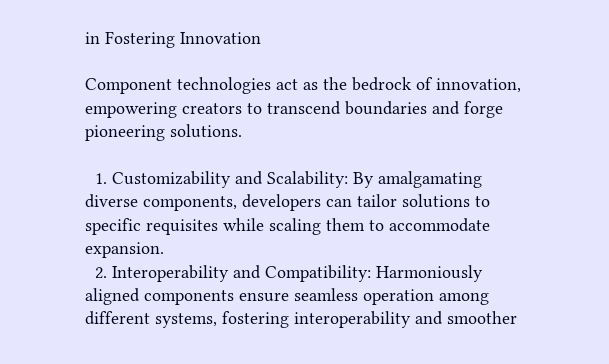in Fostering Innovation

Component technologies act as the bedrock of innovation, empowering creators to transcend boundaries and forge pioneering solutions.

  1. Customizability and Scalability: By amalgamating diverse components, developers can tailor solutions to specific requisites while scaling them to accommodate expansion.
  2. Interoperability and Compatibility: Harmoniously aligned components ensure seamless operation among different systems, fostering interoperability and smoother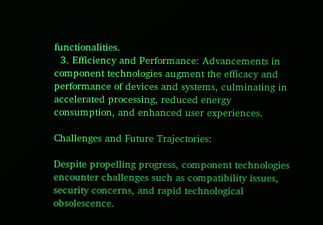functionalities.
  3. Efficiency and Performance: Advancements in component technologies augment the efficacy and performance of devices and systems, culminating in accelerated processing, reduced energy consumption, and enhanced user experiences.

Challenges and Future Trajectories:

Despite propelling progress, component technologies encounter challenges such as compatibility issues, security concerns, and rapid technological obsolescence.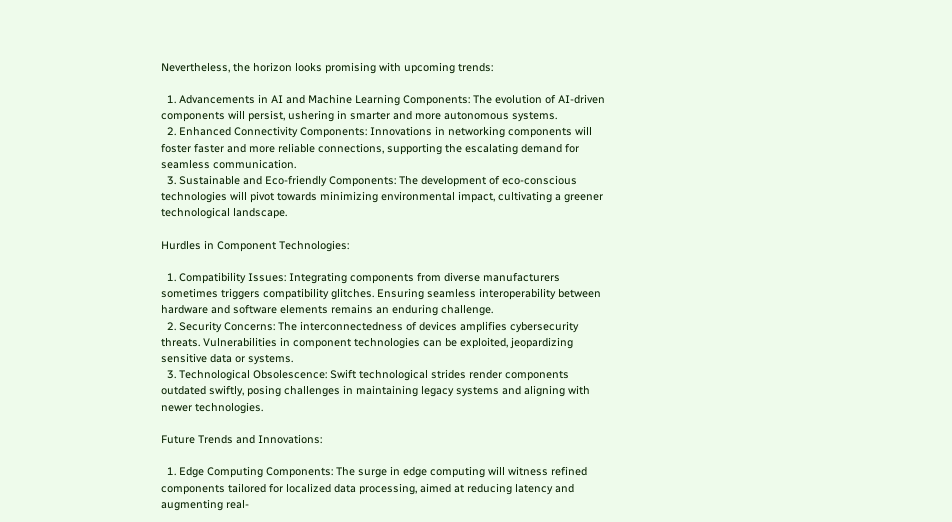Nevertheless, the horizon looks promising with upcoming trends:

  1. Advancements in AI and Machine Learning Components: The evolution of AI-driven components will persist, ushering in smarter and more autonomous systems.
  2. Enhanced Connectivity Components: Innovations in networking components will foster faster and more reliable connections, supporting the escalating demand for seamless communication.
  3. Sustainable and Eco-friendly Components: The development of eco-conscious technologies will pivot towards minimizing environmental impact, cultivating a greener technological landscape.

Hurdles in Component Technologies:

  1. Compatibility Issues: Integrating components from diverse manufacturers sometimes triggers compatibility glitches. Ensuring seamless interoperability between hardware and software elements remains an enduring challenge.
  2. Security Concerns: The interconnectedness of devices amplifies cybersecurity threats. Vulnerabilities in component technologies can be exploited, jeopardizing sensitive data or systems.
  3. Technological Obsolescence: Swift technological strides render components outdated swiftly, posing challenges in maintaining legacy systems and aligning with newer technologies.

Future Trends and Innovations:

  1. Edge Computing Components: The surge in edge computing will witness refined components tailored for localized data processing, aimed at reducing latency and augmenting real-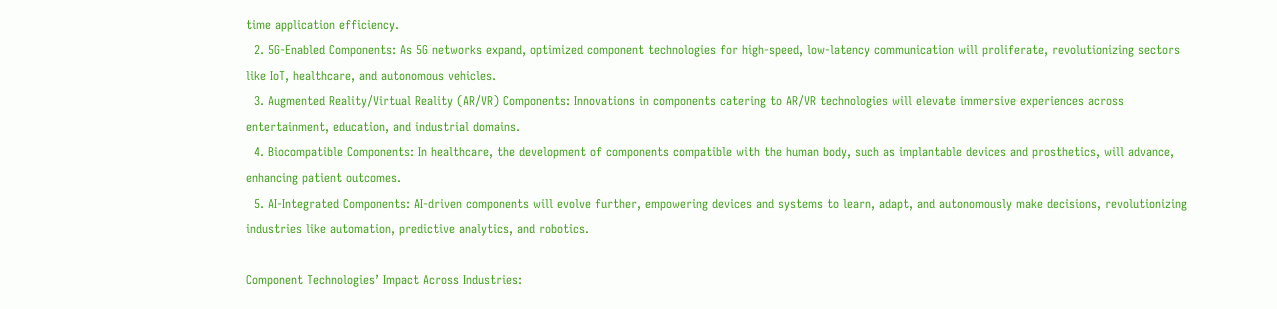time application efficiency.
  2. 5G-Enabled Components: As 5G networks expand, optimized component technologies for high-speed, low-latency communication will proliferate, revolutionizing sectors like IoT, healthcare, and autonomous vehicles.
  3. Augmented Reality/Virtual Reality (AR/VR) Components: Innovations in components catering to AR/VR technologies will elevate immersive experiences across entertainment, education, and industrial domains.
  4. Biocompatible Components: In healthcare, the development of components compatible with the human body, such as implantable devices and prosthetics, will advance, enhancing patient outcomes.
  5. AI-Integrated Components: AI-driven components will evolve further, empowering devices and systems to learn, adapt, and autonomously make decisions, revolutionizing industries like automation, predictive analytics, and robotics.

Component Technologies’ Impact Across Industries: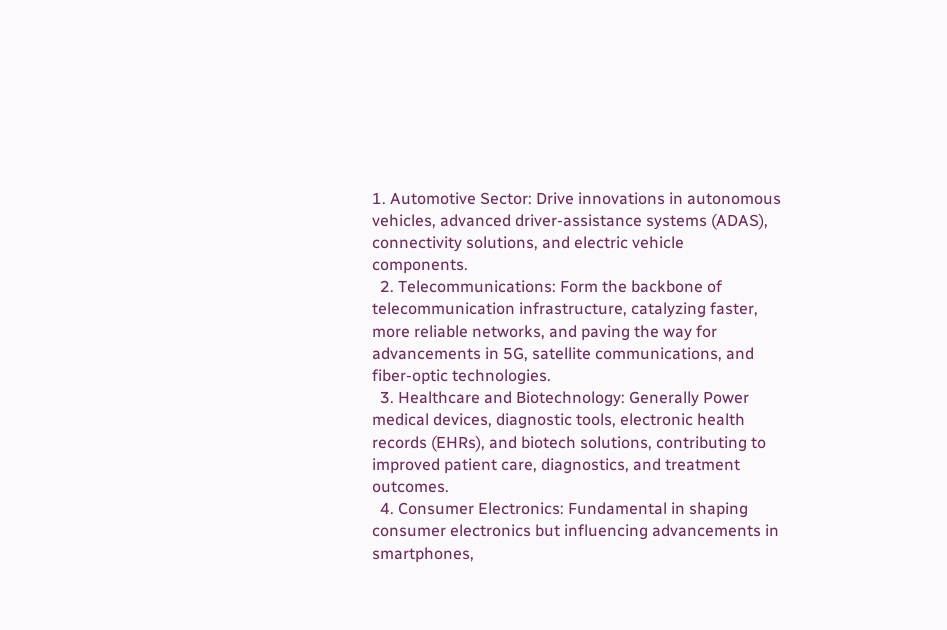1. Automotive Sector: Drive innovations in autonomous vehicles, advanced driver-assistance systems (ADAS), connectivity solutions, and electric vehicle components.
  2. Telecommunications: Form the backbone of telecommunication infrastructure, catalyzing faster, more reliable networks, and paving the way for advancements in 5G, satellite communications, and fiber-optic technologies.
  3. Healthcare and Biotechnology: Generally Power medical devices, diagnostic tools, electronic health records (EHRs), and biotech solutions, contributing to improved patient care, diagnostics, and treatment outcomes.
  4. Consumer Electronics: Fundamental in shaping consumer electronics but influencing advancements in smartphones,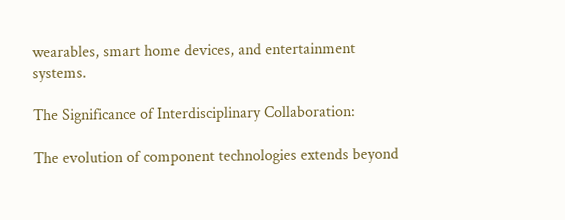wearables, smart home devices, and entertainment systems.

The Significance of Interdisciplinary Collaboration:

The evolution of component technologies extends beyond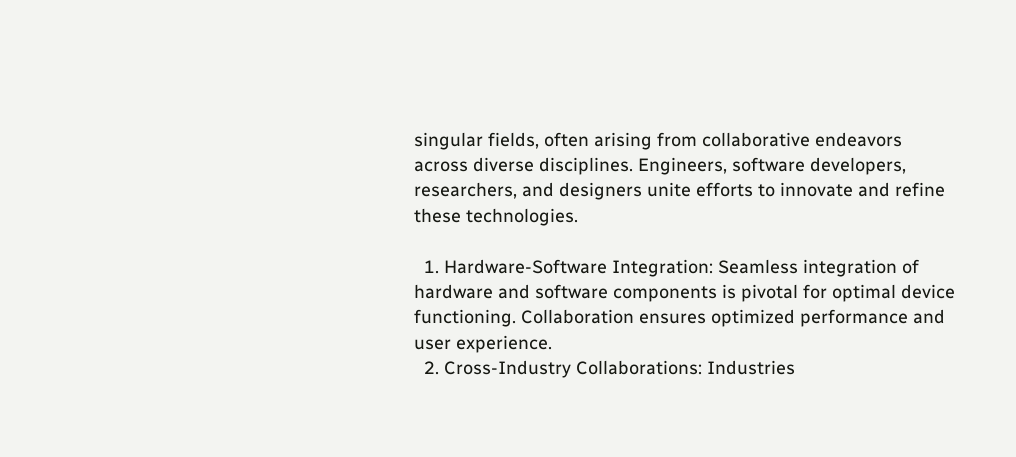singular fields, often arising from collaborative endeavors across diverse disciplines. Engineers, software developers, researchers, and designers unite efforts to innovate and refine these technologies.

  1. Hardware-Software Integration: Seamless integration of hardware and software components is pivotal for optimal device functioning. Collaboration ensures optimized performance and user experience.
  2. Cross-Industry Collaborations: Industries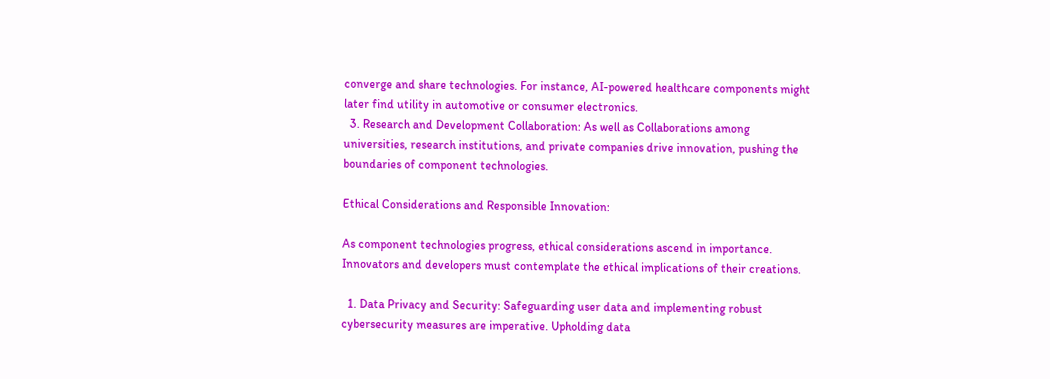converge and share technologies. For instance, AI-powered healthcare components might later find utility in automotive or consumer electronics.
  3. Research and Development Collaboration: As well as Collaborations among universities, research institutions, and private companies drive innovation, pushing the boundaries of component technologies.

Ethical Considerations and Responsible Innovation:

As component technologies progress, ethical considerations ascend in importance. Innovators and developers must contemplate the ethical implications of their creations.

  1. Data Privacy and Security: Safeguarding user data and implementing robust cybersecurity measures are imperative. Upholding data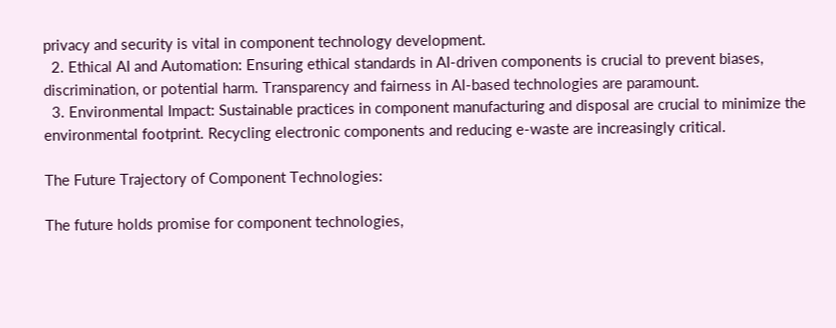privacy and security is vital in component technology development.
  2. Ethical AI and Automation: Ensuring ethical standards in AI-driven components is crucial to prevent biases, discrimination, or potential harm. Transparency and fairness in AI-based technologies are paramount.
  3. Environmental Impact: Sustainable practices in component manufacturing and disposal are crucial to minimize the environmental footprint. Recycling electronic components and reducing e-waste are increasingly critical.

The Future Trajectory of Component Technologies:

The future holds promise for component technologies,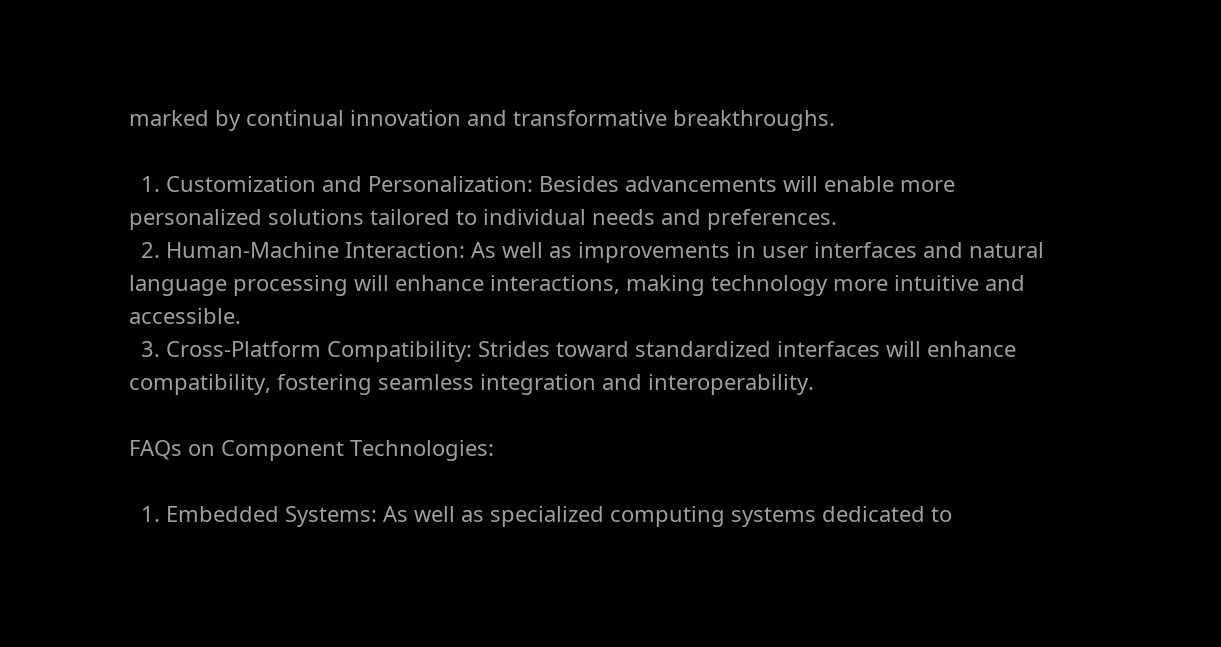marked by continual innovation and transformative breakthroughs.

  1. Customization and Personalization: Besides advancements will enable more personalized solutions tailored to individual needs and preferences.
  2. Human-Machine Interaction: As well as improvements in user interfaces and natural language processing will enhance interactions, making technology more intuitive and accessible.
  3. Cross-Platform Compatibility: Strides toward standardized interfaces will enhance compatibility, fostering seamless integration and interoperability.

FAQs on Component Technologies:

  1. Embedded Systems: As well as specialized computing systems dedicated to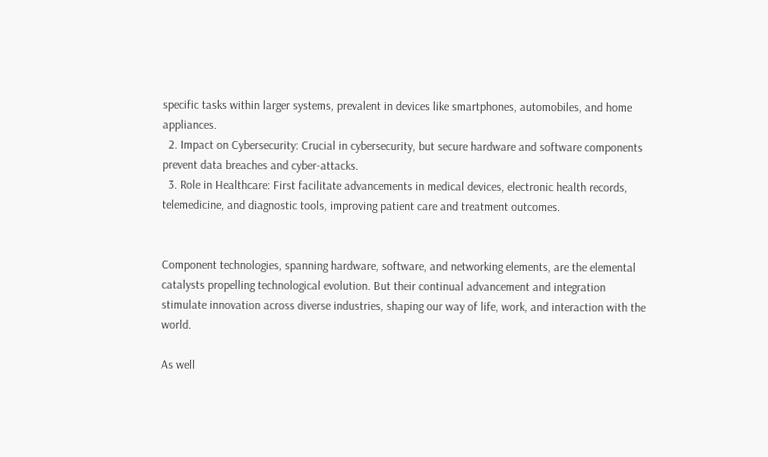specific tasks within larger systems, prevalent in devices like smartphones, automobiles, and home appliances.
  2. Impact on Cybersecurity: Crucial in cybersecurity, but secure hardware and software components prevent data breaches and cyber-attacks.
  3. Role in Healthcare: First facilitate advancements in medical devices, electronic health records, telemedicine, and diagnostic tools, improving patient care and treatment outcomes.


Component technologies, spanning hardware, software, and networking elements, are the elemental catalysts propelling technological evolution. But their continual advancement and integration stimulate innovation across diverse industries, shaping our way of life, work, and interaction with the world.

As well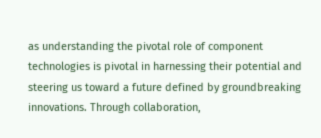as understanding the pivotal role of component technologies is pivotal in harnessing their potential and steering us toward a future defined by groundbreaking innovations. Through collaboration,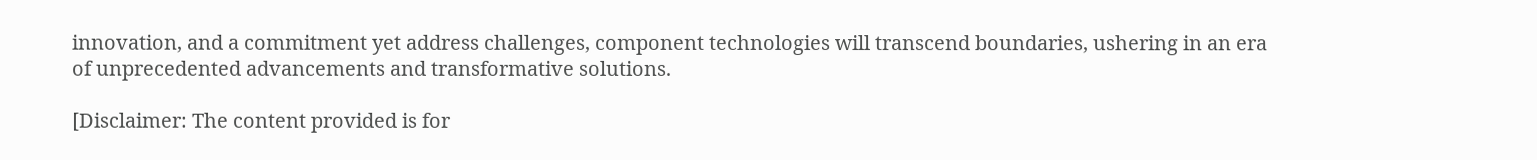innovation, and a commitment yet address challenges, component technologies will transcend boundaries, ushering in an era of unprecedented advancements and transformative solutions.

[Disclaimer: The content provided is for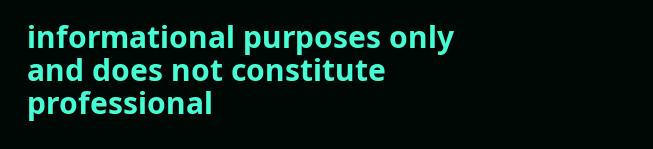informational purposes only and does not constitute professional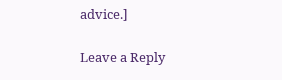advice.]

Leave a Reply